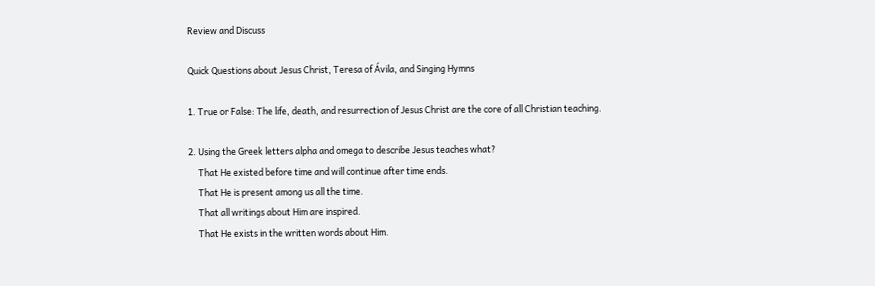Review and Discuss

Quick Questions about Jesus Christ, Teresa of Ávila, and Singing Hymns

1. True or False: The life, death, and resurrection of Jesus Christ are the core of all Christian teaching.

2. Using the Greek letters alpha and omega to describe Jesus teaches what?
     That He existed before time and will continue after time ends.
     That He is present among us all the time.
     That all writings about Him are inspired.
     That He exists in the written words about Him.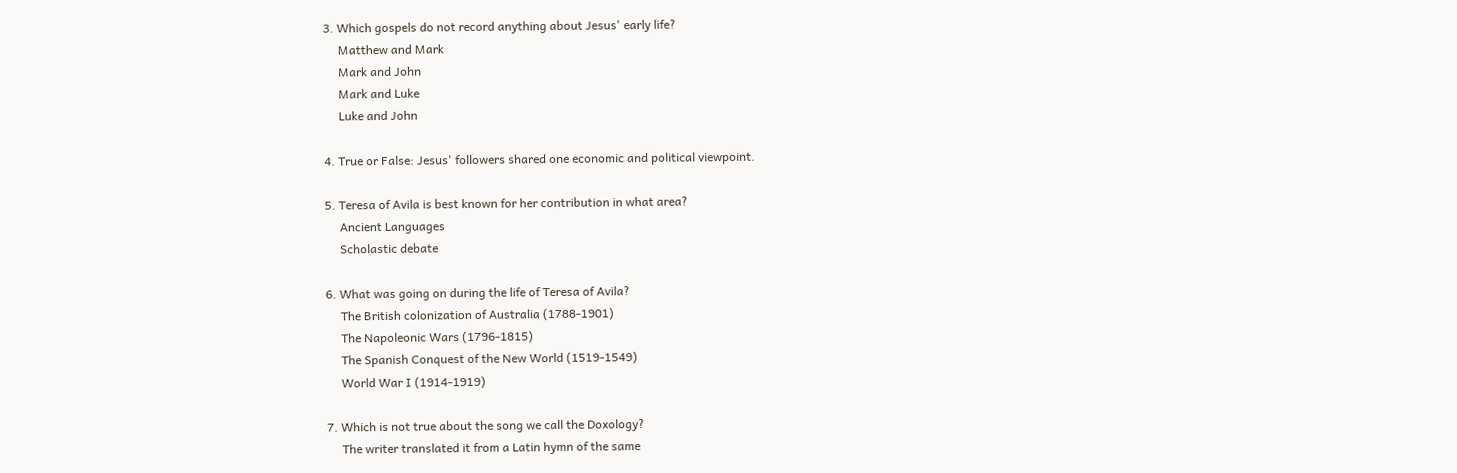3. Which gospels do not record anything about Jesus' early life?
     Matthew and Mark
     Mark and John
     Mark and Luke
     Luke and John

4. True or False: Jesus' followers shared one economic and political viewpoint.

5. Teresa of Avila is best known for her contribution in what area?
     Ancient Languages
     Scholastic debate

6. What was going on during the life of Teresa of Avila?
     The British colonization of Australia (1788-1901)
     The Napoleonic Wars (1796-1815)
     The Spanish Conquest of the New World (1519-1549)
     World War I (1914-1919)

7. Which is not true about the song we call the Doxology?
     The writer translated it from a Latin hymn of the same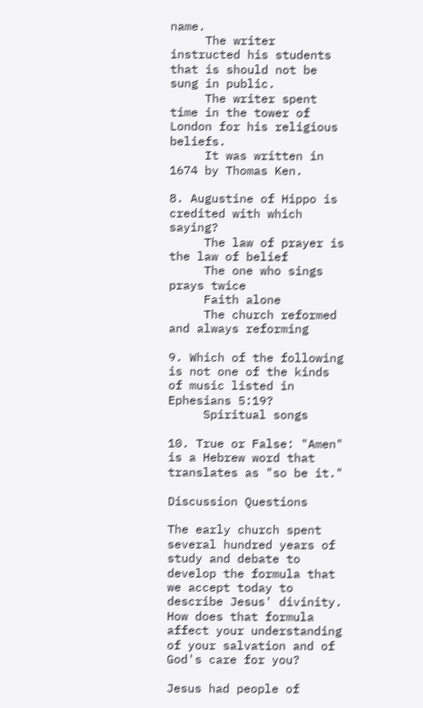name.
     The writer instructed his students that is should not be sung in public.
     The writer spent time in the tower of London for his religious beliefs.
     It was written in 1674 by Thomas Ken.

8. Augustine of Hippo is credited with which saying?
     The law of prayer is the law of belief
     The one who sings prays twice
     Faith alone
     The church reformed and always reforming

9. Which of the following is not one of the kinds of music listed in Ephesians 5:19?
     Spiritual songs

10. True or False: "Amen" is a Hebrew word that translates as "so be it."

Discussion Questions

The early church spent several hundred years of study and debate to develop the formula that we accept today to describe Jesus' divinity. How does that formula affect your understanding of your salvation and of God's care for you?

Jesus had people of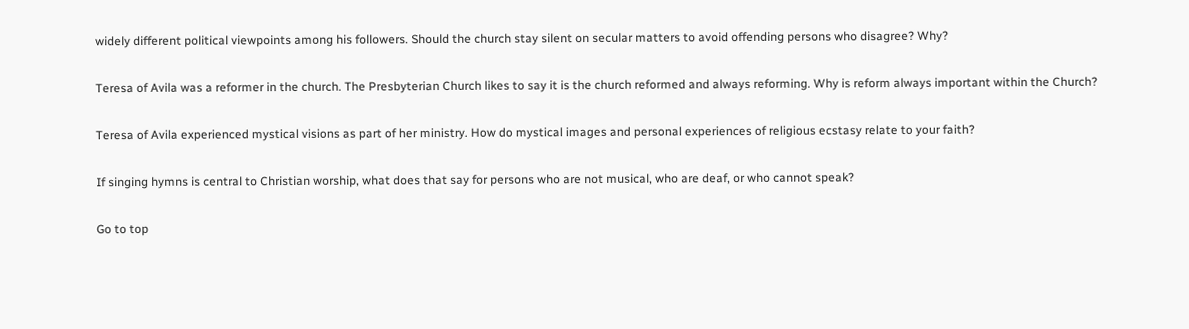widely different political viewpoints among his followers. Should the church stay silent on secular matters to avoid offending persons who disagree? Why?

Teresa of Avila was a reformer in the church. The Presbyterian Church likes to say it is the church reformed and always reforming. Why is reform always important within the Church?

Teresa of Avila experienced mystical visions as part of her ministry. How do mystical images and personal experiences of religious ecstasy relate to your faith?

If singing hymns is central to Christian worship, what does that say for persons who are not musical, who are deaf, or who cannot speak?

Go to top